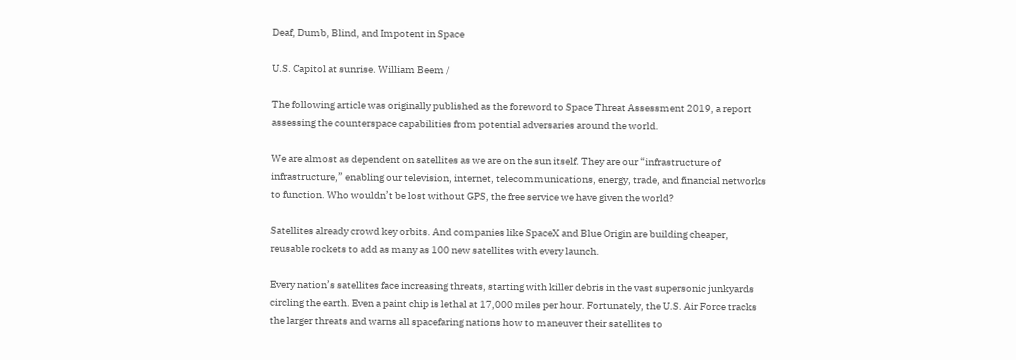Deaf, Dumb, Blind, and Impotent in Space

U.S. Capitol at sunrise. William Beem /

The following article was originally published as the foreword to Space Threat Assessment 2019, a report assessing the counterspace capabilities from potential adversaries around the world.

We are almost as dependent on satellites as we are on the sun itself. They are our “infrastructure of infrastructure,” enabling our television, internet, telecommunications, energy, trade, and financial networks to function. Who wouldn’t be lost without GPS, the free service we have given the world?

Satellites already crowd key orbits. And companies like SpaceX and Blue Origin are building cheaper, reusable rockets to add as many as 100 new satellites with every launch.

Every nation’s satellites face increasing threats, starting with killer debris in the vast supersonic junkyards circling the earth. Even a paint chip is lethal at 17,000 miles per hour. Fortunately, the U.S. Air Force tracks the larger threats and warns all spacefaring nations how to maneuver their satellites to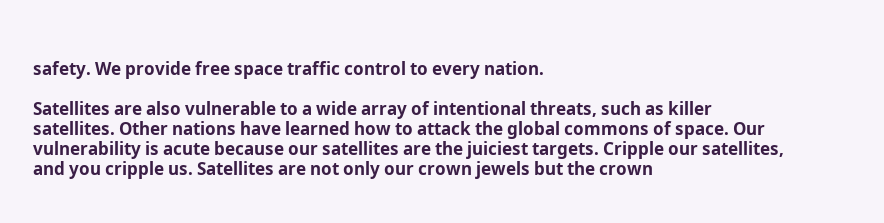safety. We provide free space traffic control to every nation.

Satellites are also vulnerable to a wide array of intentional threats, such as killer satellites. Other nations have learned how to attack the global commons of space. Our vulnerability is acute because our satellites are the juiciest targets. Cripple our satellites, and you cripple us. Satellites are not only our crown jewels but the crown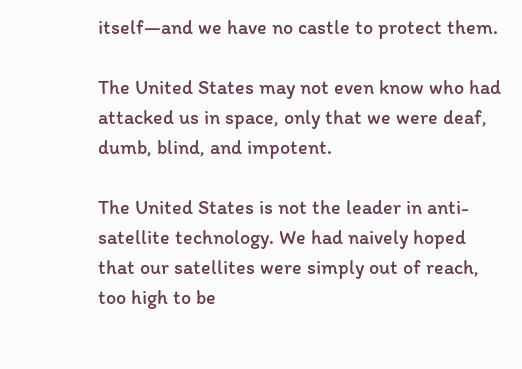itself—and we have no castle to protect them.

The United States may not even know who had attacked us in space, only that we were deaf, dumb, blind, and impotent.

The United States is not the leader in anti-satellite technology. We had naively hoped that our satellites were simply out of reach, too high to be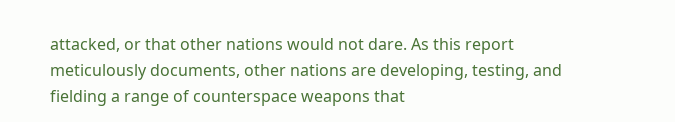attacked, or that other nations would not dare. As this report meticulously documents, other nations are developing, testing, and fielding a range of counterspace weapons that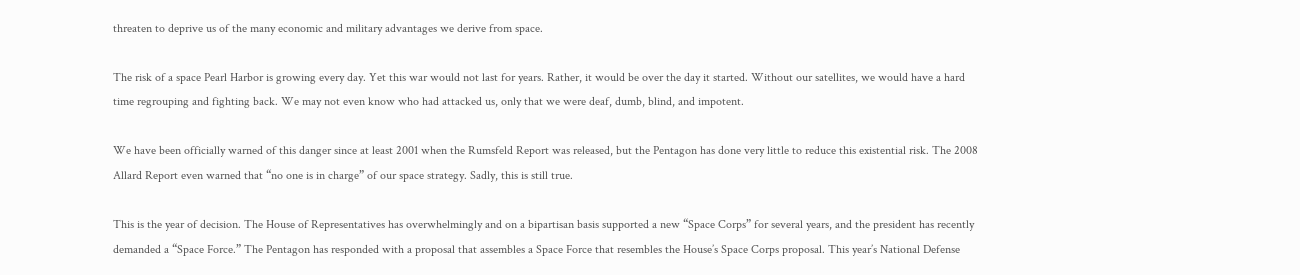threaten to deprive us of the many economic and military advantages we derive from space.

The risk of a space Pearl Harbor is growing every day. Yet this war would not last for years. Rather, it would be over the day it started. Without our satellites, we would have a hard time regrouping and fighting back. We may not even know who had attacked us, only that we were deaf, dumb, blind, and impotent.

We have been officially warned of this danger since at least 2001 when the Rumsfeld Report was released, but the Pentagon has done very little to reduce this existential risk. The 2008 Allard Report even warned that “no one is in charge” of our space strategy. Sadly, this is still true.

This is the year of decision. The House of Representatives has overwhelmingly and on a bipartisan basis supported a new “Space Corps” for several years, and the president has recently demanded a “Space Force.” The Pentagon has responded with a proposal that assembles a Space Force that resembles the House’s Space Corps proposal. This year’s National Defense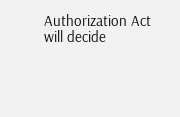Authorization Act will decide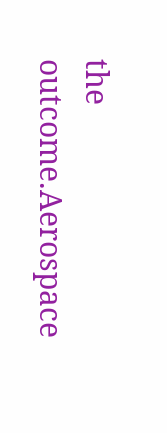the outcome.Aerospace